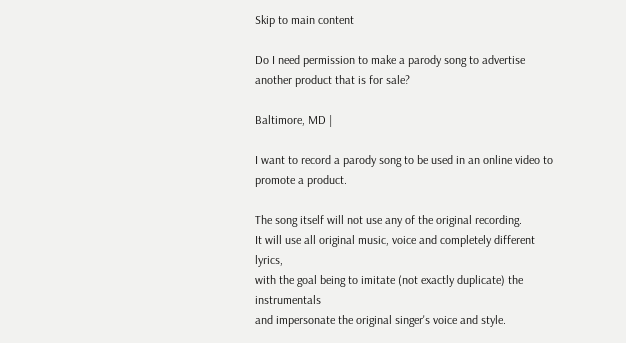Skip to main content

Do I need permission to make a parody song to advertise another product that is for sale?

Baltimore, MD |

I want to record a parody song to be used in an online video to promote a product.

The song itself will not use any of the original recording.
It will use all original music, voice and completely different lyrics,
with the goal being to imitate (not exactly duplicate) the instrumentals
and impersonate the original singer's voice and style.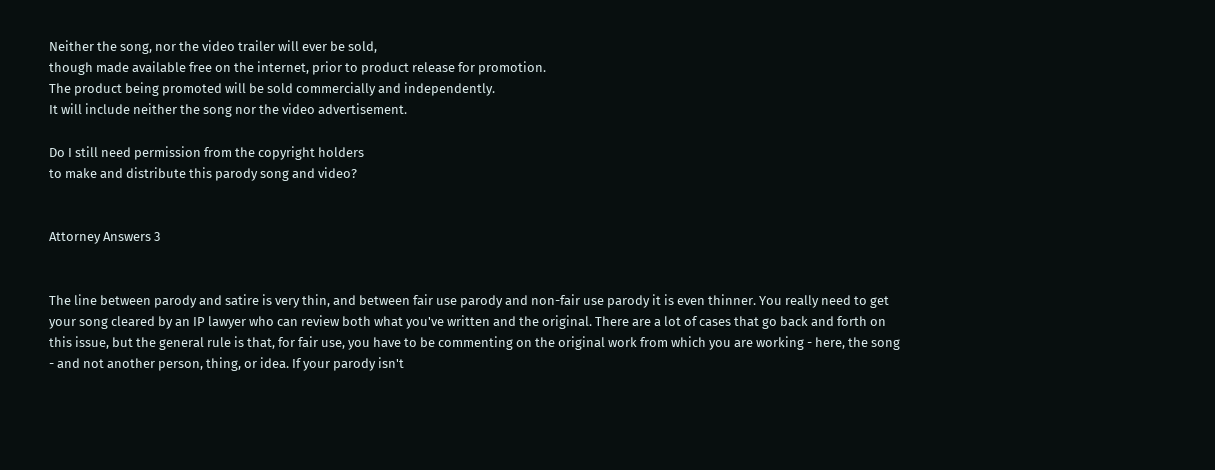Neither the song, nor the video trailer will ever be sold,
though made available free on the internet, prior to product release for promotion.
The product being promoted will be sold commercially and independently.
It will include neither the song nor the video advertisement.

Do I still need permission from the copyright holders
to make and distribute this parody song and video?


Attorney Answers 3


The line between parody and satire is very thin, and between fair use parody and non-fair use parody it is even thinner. You really need to get your song cleared by an IP lawyer who can review both what you've written and the original. There are a lot of cases that go back and forth on this issue, but the general rule is that, for fair use, you have to be commenting on the original work from which you are working - here, the song - and not another person, thing, or idea. If your parody isn't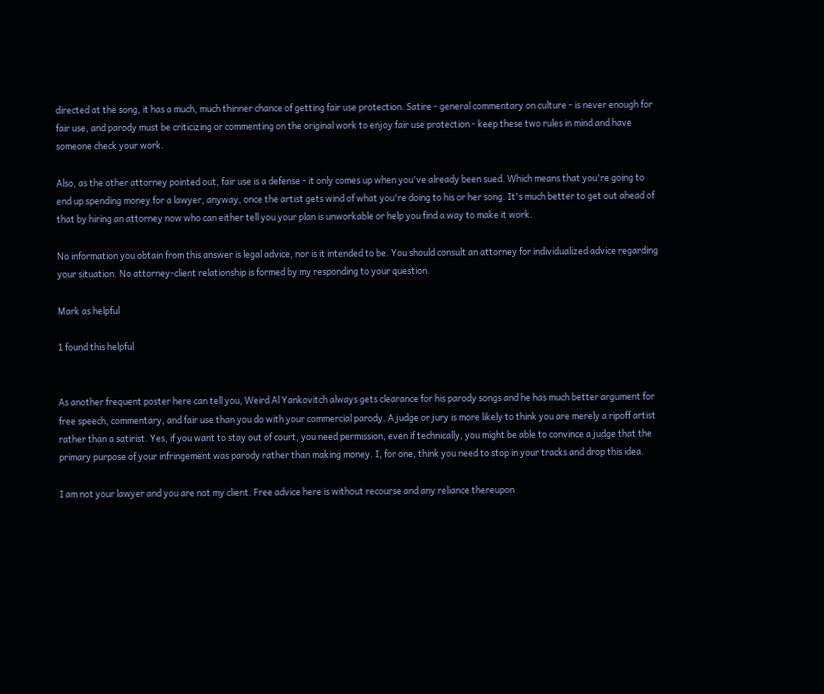directed at the song, it has a much, much thinner chance of getting fair use protection. Satire - general commentary on culture - is never enough for fair use, and parody must be criticizing or commenting on the original work to enjoy fair use protection - keep these two rules in mind and have someone check your work.

Also, as the other attorney pointed out, fair use is a defense - it only comes up when you've already been sued. Which means that you're going to end up spending money for a lawyer, anyway, once the artist gets wind of what you're doing to his or her song. It's much better to get out ahead of that by hiring an attorney now who can either tell you your plan is unworkable or help you find a way to make it work.

No information you obtain from this answer is legal advice, nor is it intended to be. You should consult an attorney for individualized advice regarding your situation. No attorney-client relationship is formed by my responding to your question.

Mark as helpful

1 found this helpful


As another frequent poster here can tell you, Weird Al Yankovitch always gets clearance for his parody songs and he has much better argument for free speech, commentary, and fair use than you do with your commercial parody. A judge or jury is more likely to think you are merely a ripoff artist rather than a satirist. Yes, if you want to stay out of court, you need permission, even if technically, you might be able to convince a judge that the primary purpose of your infringement was parody rather than making money. I, for one, think you need to stop in your tracks and drop this idea.

I am not your lawyer and you are not my client. Free advice here is without recourse and any reliance thereupon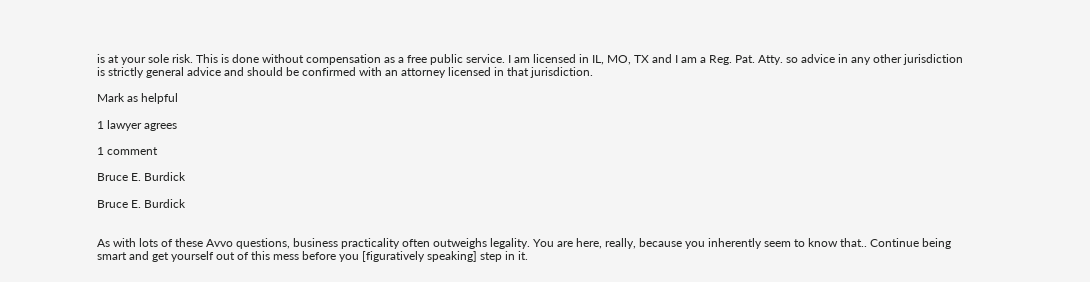is at your sole risk. This is done without compensation as a free public service. I am licensed in IL, MO, TX and I am a Reg. Pat. Atty. so advice in any other jurisdiction is strictly general advice and should be confirmed with an attorney licensed in that jurisdiction.

Mark as helpful

1 lawyer agrees

1 comment

Bruce E. Burdick

Bruce E. Burdick


As with lots of these Avvo questions, business practicality often outweighs legality. You are here, really, because you inherently seem to know that.. Continue being smart and get yourself out of this mess before you [figuratively speaking] step in it.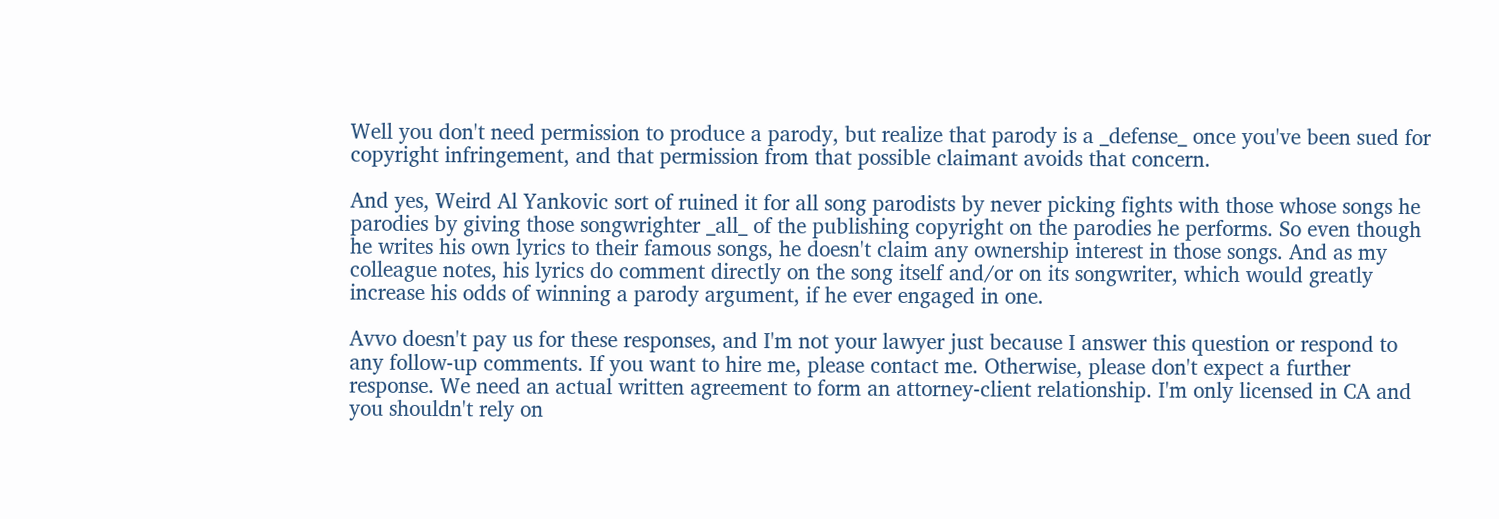Well you don't need permission to produce a parody, but realize that parody is a _defense_ once you've been sued for copyright infringement, and that permission from that possible claimant avoids that concern.

And yes, Weird Al Yankovic sort of ruined it for all song parodists by never picking fights with those whose songs he parodies by giving those songwrighter _all_ of the publishing copyright on the parodies he performs. So even though he writes his own lyrics to their famous songs, he doesn't claim any ownership interest in those songs. And as my colleague notes, his lyrics do comment directly on the song itself and/or on its songwriter, which would greatly increase his odds of winning a parody argument, if he ever engaged in one.

Avvo doesn't pay us for these responses, and I'm not your lawyer just because I answer this question or respond to any follow-up comments. If you want to hire me, please contact me. Otherwise, please don't expect a further response. We need an actual written agreement to form an attorney-client relationship. I'm only licensed in CA and you shouldn't rely on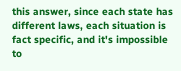this answer, since each state has different laws, each situation is fact specific, and it's impossible to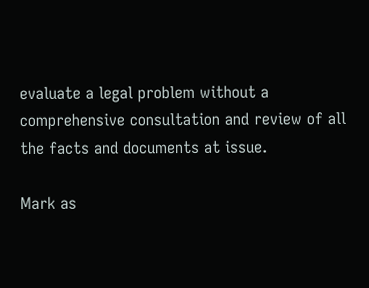evaluate a legal problem without a comprehensive consultation and review of all the facts and documents at issue.

Mark as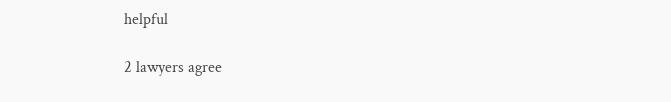helpful

2 lawyers agree